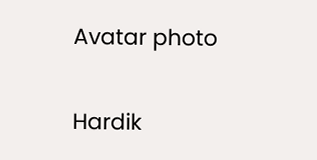Avatar photo

Hardik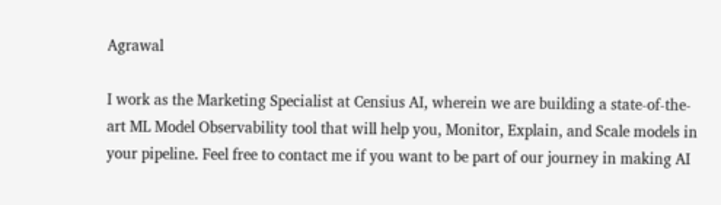Agrawal

I work as the Marketing Specialist at Censius AI, wherein we are building a state-of-the-art ML Model Observability tool that will help you, Monitor, Explain, and Scale models in your pipeline. Feel free to contact me if you want to be part of our journey in making AI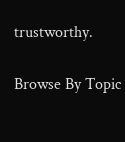trustworthy.

Browse By Topic